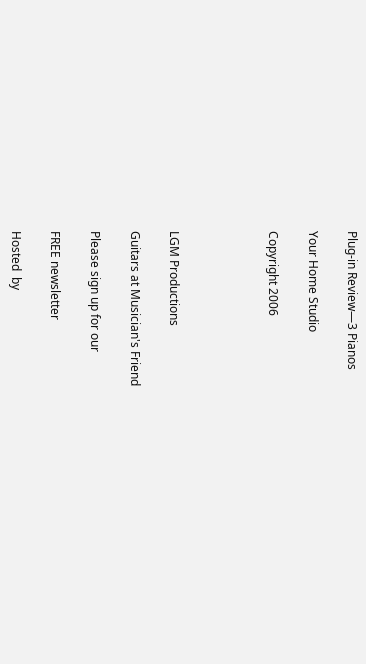Plug-in Review—3 Pianos

Your Home Studio

Copyright 2006




LGM Productions

Guitars at Musician's Friend

Please sign up for our

FREE newsletter

Hosted  by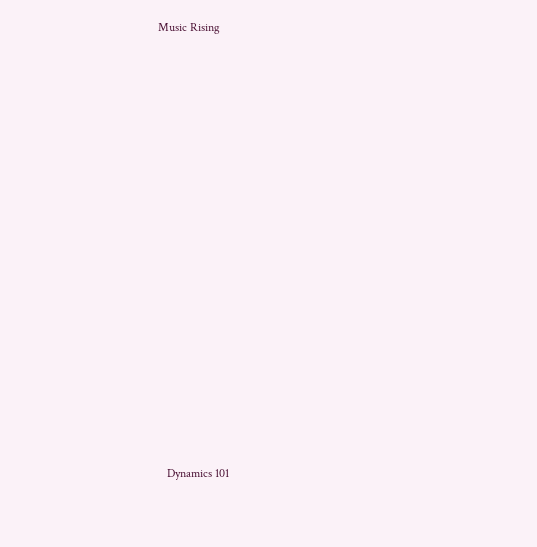Music Rising

















   Dynamics 101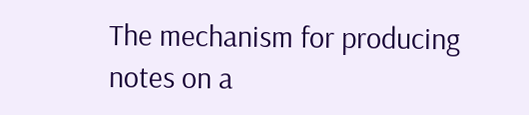The mechanism for producing notes on a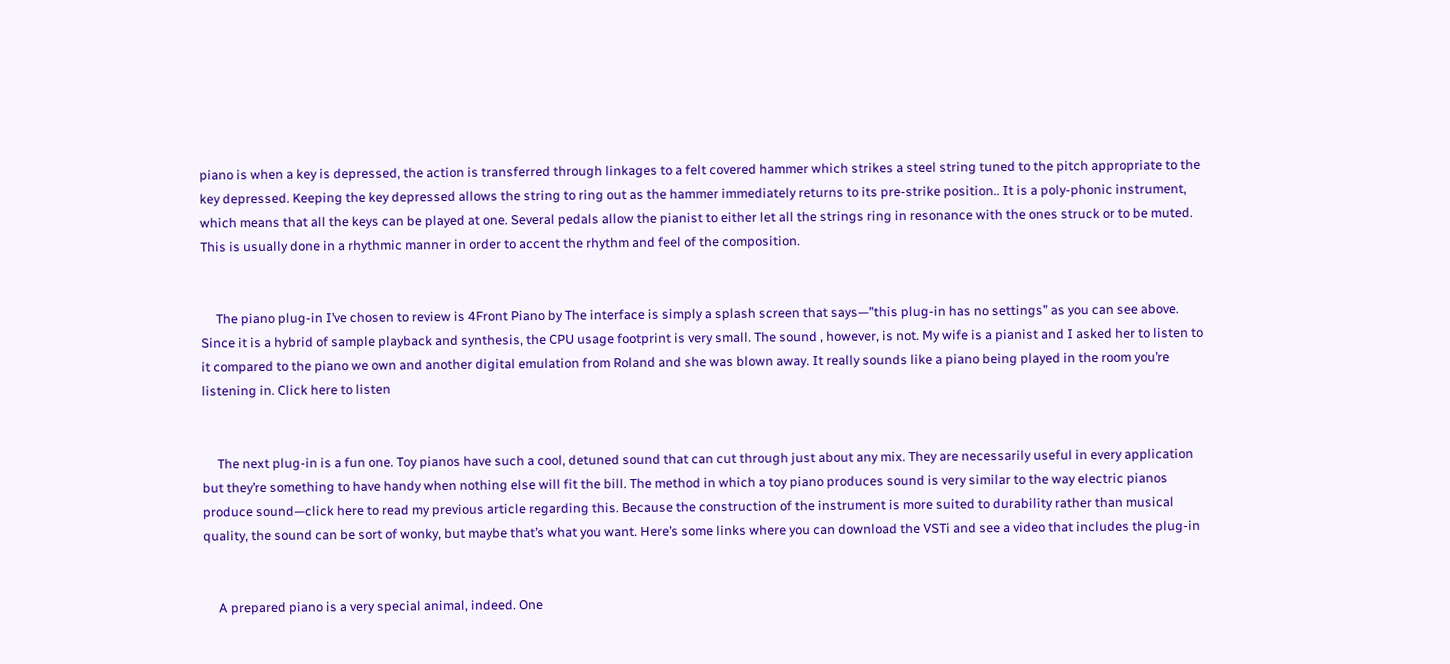piano is when a key is depressed, the action is transferred through linkages to a felt covered hammer which strikes a steel string tuned to the pitch appropriate to the key depressed. Keeping the key depressed allows the string to ring out as the hammer immediately returns to its pre-strike position.. It is a poly-phonic instrument, which means that all the keys can be played at one. Several pedals allow the pianist to either let all the strings ring in resonance with the ones struck or to be muted. This is usually done in a rhythmic manner in order to accent the rhythm and feel of the composition.


     The piano plug-in I’ve chosen to review is 4Front Piano by The interface is simply a splash screen that says—”this plug-in has no settings” as you can see above. Since it is a hybrid of sample playback and synthesis, the CPU usage footprint is very small. The sound , however, is not. My wife is a pianist and I asked her to listen to it compared to the piano we own and another digital emulation from Roland and she was blown away. It really sounds like a piano being played in the room you’re listening in. Click here to listen


     The next plug-in is a fun one. Toy pianos have such a cool, detuned sound that can cut through just about any mix. They are necessarily useful in every application but they’re something to have handy when nothing else will fit the bill. The method in which a toy piano produces sound is very similar to the way electric pianos produce sound—click here to read my previous article regarding this. Because the construction of the instrument is more suited to durability rather than musical quality, the sound can be sort of wonky, but maybe that’s what you want. Here’s some links where you can download the VSTi and see a video that includes the plug-in


     A prepared piano is a very special animal, indeed. One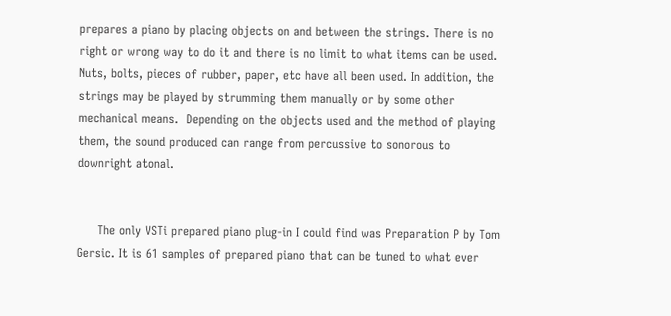prepares a piano by placing objects on and between the strings. There is no right or wrong way to do it and there is no limit to what items can be used. Nuts, bolts, pieces of rubber, paper, etc have all been used. In addition, the strings may be played by strumming them manually or by some other mechanical means.  Depending on the objects used and the method of playing them, the sound produced can range from percussive to sonorous to downright atonal.


     The only VSTi prepared piano plug-in I could find was Preparation P by Tom Gersic. It is 61 samples of prepared piano that can be tuned to what ever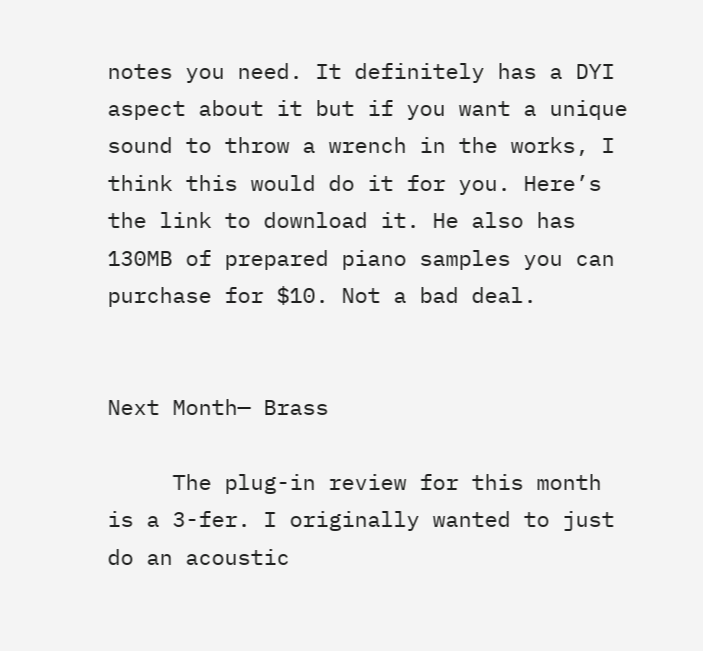notes you need. It definitely has a DYI aspect about it but if you want a unique sound to throw a wrench in the works, I think this would do it for you. Here’s the link to download it. He also has 130MB of prepared piano samples you can purchase for $10. Not a bad deal.


Next Month— Brass

     The plug-in review for this month is a 3-fer. I originally wanted to just do an acoustic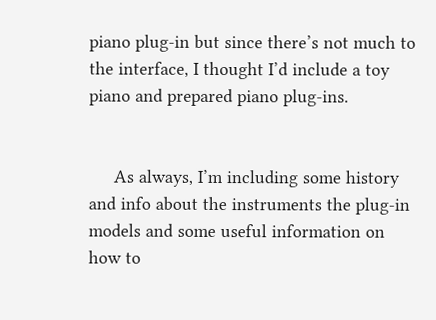piano plug-in but since there’s not much to the interface, I thought I’d include a toy piano and prepared piano plug-ins.


     As always, I’m including some history and info about the instruments the plug-in models and some useful information on how to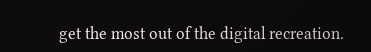get the most out of the digital recreation.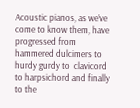Acoustic pianos, as we’ve come to know them, have progressed from hammered dulcimers to hurdy gurdy to  clavicord to harpsichord and finally to the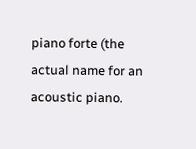piano forte (the actual name for an acoustic piano.